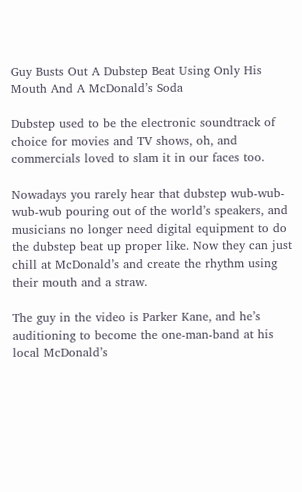Guy Busts Out A Dubstep Beat Using Only His Mouth And A McDonald’s Soda

Dubstep used to be the electronic soundtrack of choice for movies and TV shows, oh, and commercials loved to slam it in our faces too.

Nowadays you rarely hear that dubstep wub-wub-wub-wub pouring out of the world’s speakers, and musicians no longer need digital equipment to do the dubstep beat up proper like. Now they can just chill at McDonald’s and create the rhythm using their mouth and a straw.

The guy in the video is Parker Kane, and he’s auditioning to become the one-man-band at his local McDonald’s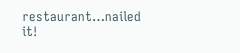restaurant…nailed it!